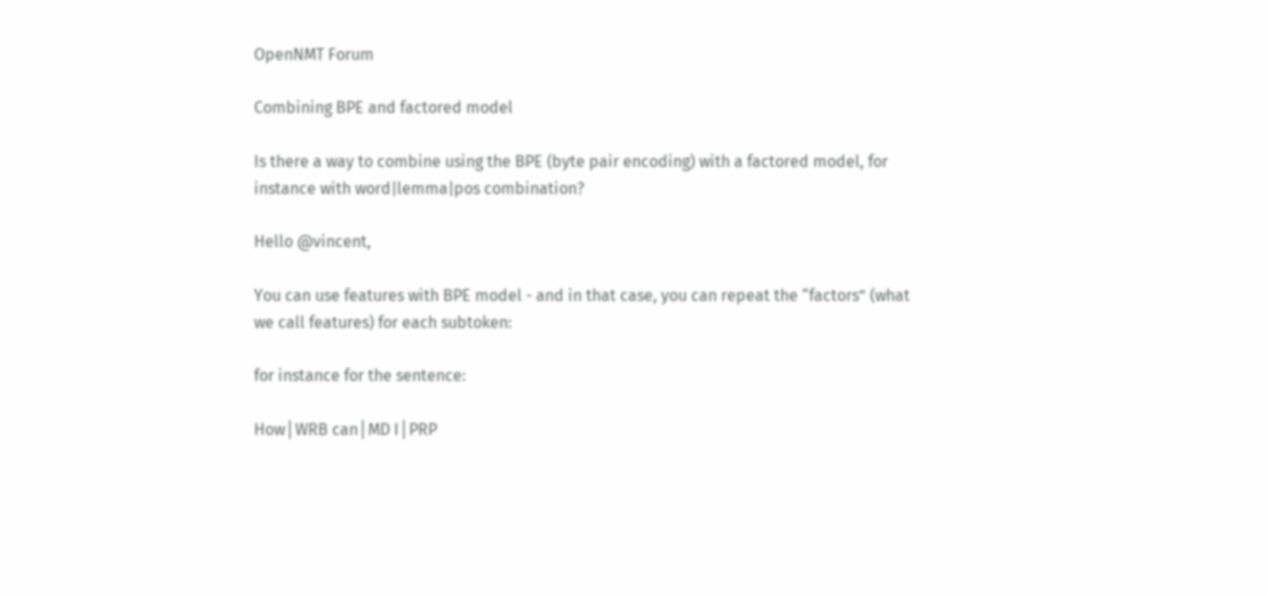OpenNMT Forum

Combining BPE and factored model

Is there a way to combine using the BPE (byte pair encoding) with a factored model, for instance with word|lemma|pos combination?

Hello @vincent,

You can use features with BPE model - and in that case, you can repeat the “factors” (what we call features) for each subtoken:

for instance for the sentence:

How│WRB can│MD I│PRP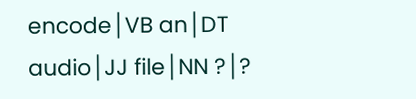encode│VB an│DT audio│JJ file│NN ?│?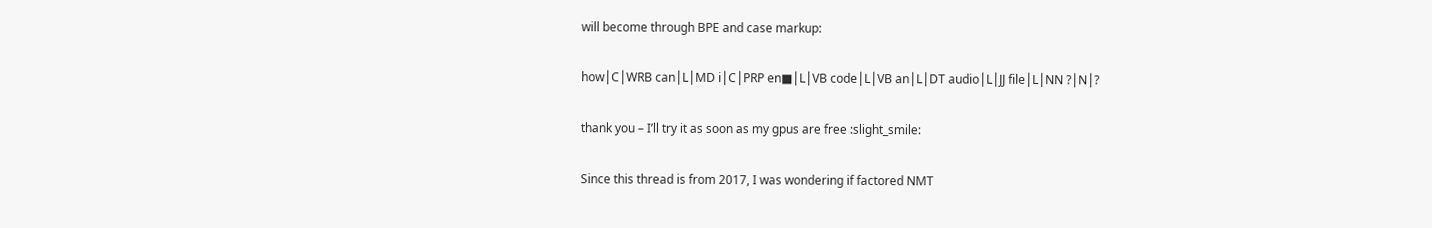will become through BPE and case markup:

how│C│WRB can│L│MD i│C│PRP en■│L│VB code│L│VB an│L│DT audio│L│JJ file│L│NN ?│N│?

thank you – I’ll try it as soon as my gpus are free :slight_smile:

Since this thread is from 2017, I was wondering if factored NMT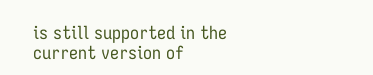is still supported in the current version of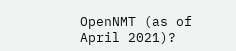OpenNMT (as of April 2021)?